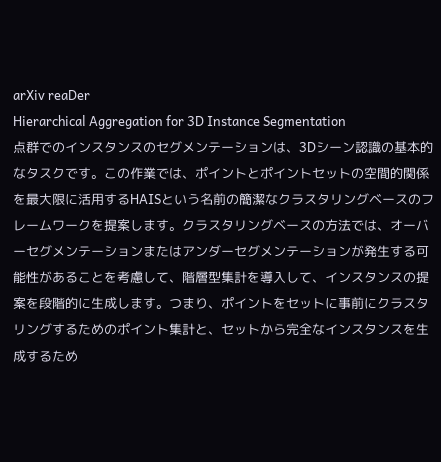arXiv reaDer
Hierarchical Aggregation for 3D Instance Segmentation
点群でのインスタンスのセグメンテーションは、3Dシーン認識の基本的なタスクです。この作業では、ポイントとポイントセットの空間的関係を最大限に活用するHAISという名前の簡潔なクラスタリングベースのフレームワークを提案します。クラスタリングベースの方法では、オーバーセグメンテーションまたはアンダーセグメンテーションが発生する可能性があることを考慮して、階層型集計を導入して、インスタンスの提案を段階的に生成します。つまり、ポイントをセットに事前にクラスタリングするためのポイント集計と、セットから完全なインスタンスを生成するため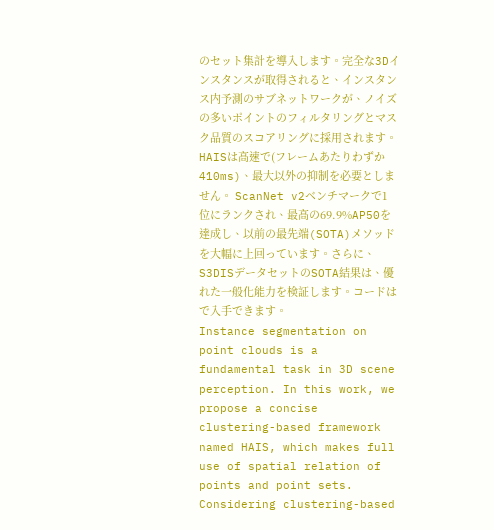のセット集計を導入します。完全な3Dインスタンスが取得されると、インスタンス内予測のサブネットワークが、ノイズの多いポイントのフィルタリングとマスク品質のスコアリングに採用されます。 HAISは高速で(フレームあたりわずか410ms)、最大以外の抑制を必要としません。 ScanNet v2ベンチマークで1位にランクされ、最高の69.9%AP50を達成し、以前の最先端(SOTA)メソッドを大幅に上回っています。さらに、S3DISデータセットのSOTA結果は、優れた一般化能力を検証します。コードはで入手できます。
Instance segmentation on point clouds is a fundamental task in 3D scene perception. In this work, we propose a concise clustering-based framework named HAIS, which makes full use of spatial relation of points and point sets. Considering clustering-based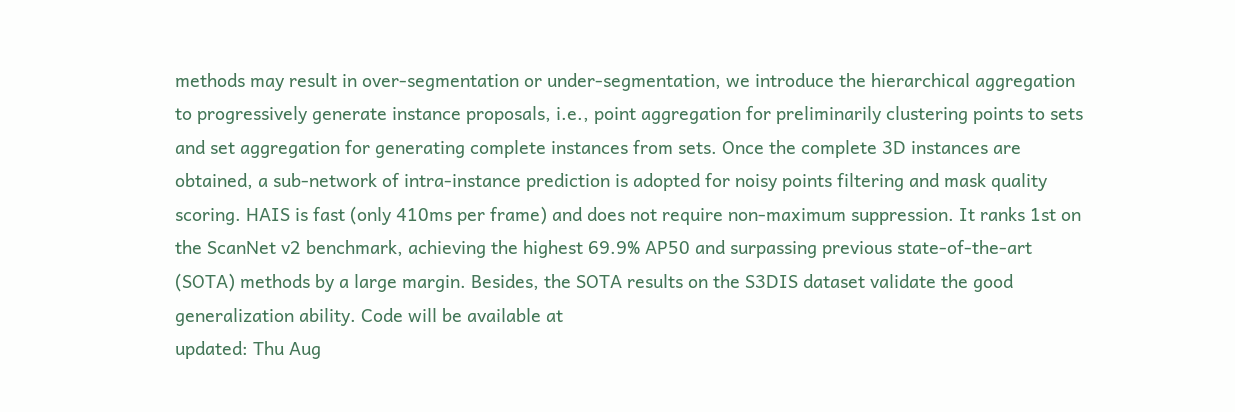methods may result in over-segmentation or under-segmentation, we introduce the hierarchical aggregation to progressively generate instance proposals, i.e., point aggregation for preliminarily clustering points to sets and set aggregation for generating complete instances from sets. Once the complete 3D instances are obtained, a sub-network of intra-instance prediction is adopted for noisy points filtering and mask quality scoring. HAIS is fast (only 410ms per frame) and does not require non-maximum suppression. It ranks 1st on the ScanNet v2 benchmark, achieving the highest 69.9% AP50 and surpassing previous state-of-the-art (SOTA) methods by a large margin. Besides, the SOTA results on the S3DIS dataset validate the good generalization ability. Code will be available at
updated: Thu Aug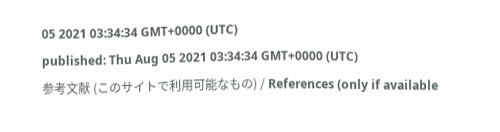05 2021 03:34:34 GMT+0000 (UTC)
published: Thu Aug 05 2021 03:34:34 GMT+0000 (UTC)
参考文献 (このサイトで利用可能なもの) / References (only if available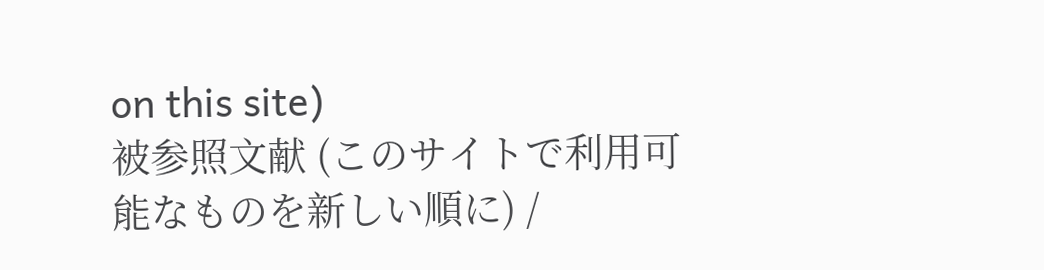on this site)
被参照文献 (このサイトで利用可能なものを新しい順に) /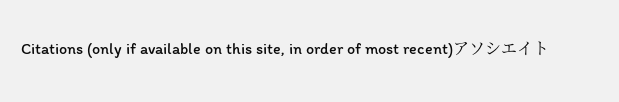Citations (only if available on this site, in order of most recent)アソシエイト